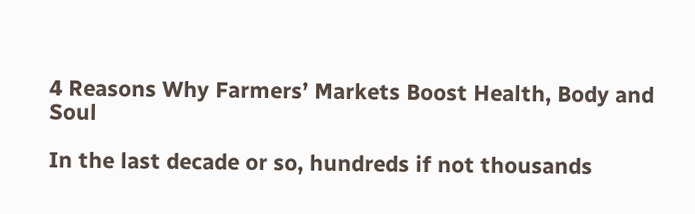4 Reasons Why Farmers’ Markets Boost Health, Body and Soul

In the last decade or so, hundreds if not thousands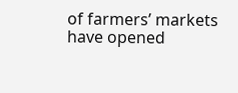of farmers’ markets have opened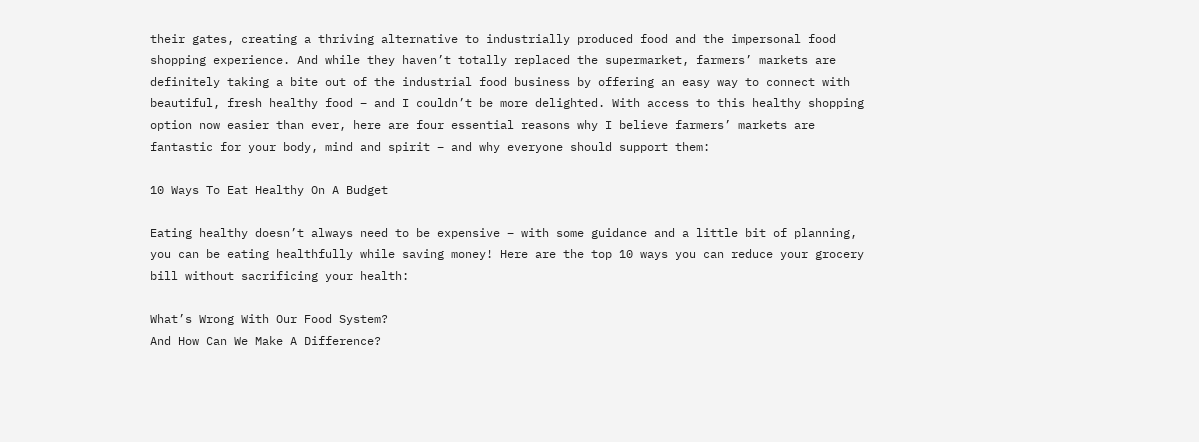their gates, creating a thriving alternative to industrially produced food and the impersonal food shopping experience. And while they haven’t totally replaced the supermarket, farmers’ markets are definitely taking a bite out of the industrial food business by offering an easy way to connect with beautiful, fresh healthy food – and I couldn’t be more delighted. With access to this healthy shopping option now easier than ever, here are four essential reasons why I believe farmers’ markets are fantastic for your body, mind and spirit – and why everyone should support them:

10 Ways To Eat Healthy On A Budget

Eating healthy doesn’t always need to be expensive – with some guidance and a little bit of planning, you can be eating healthfully while saving money! Here are the top 10 ways you can reduce your grocery bill without sacrificing your health:

What’s Wrong With Our Food System?
And How Can We Make A Difference?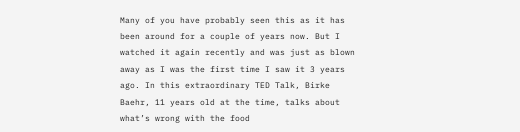Many of you have probably seen this as it has been around for a couple of years now. But I watched it again recently and was just as blown away as I was the first time I saw it 3 years ago. In this extraordinary TED Talk, Birke Baehr, 11 years old at the time, talks about what’s wrong with the food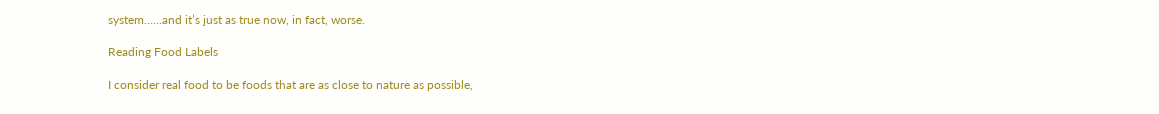system……and it’s just as true now, in fact, worse.

Reading Food Labels

I consider real food to be foods that are as close to nature as possible,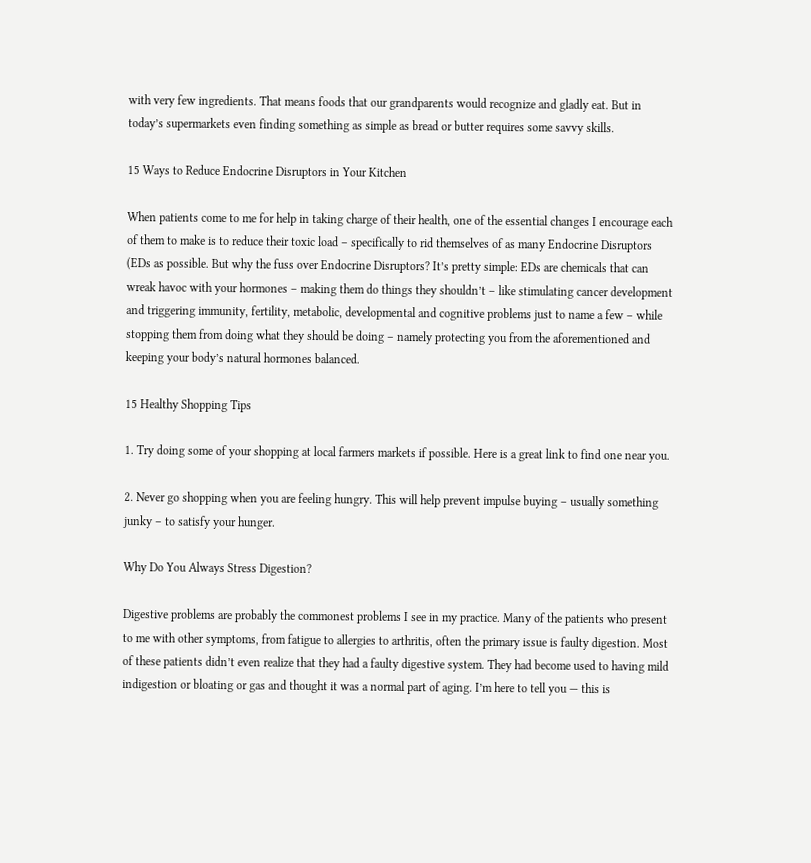with very few ingredients. That means foods that our grandparents would recognize and gladly eat. But in today’s supermarkets even finding something as simple as bread or butter requires some savvy skills.

15 Ways to Reduce Endocrine Disruptors in Your Kitchen

When patients come to me for help in taking charge of their health, one of the essential changes I encourage each of them to make is to reduce their toxic load – specifically to rid themselves of as many Endocrine Disruptors (EDs as possible. But why the fuss over Endocrine Disruptors? It’s pretty simple: EDs are chemicals that can wreak havoc with your hormones – making them do things they shouldn’t – like stimulating cancer development and triggering immunity, fertility, metabolic, developmental and cognitive problems just to name a few – while stopping them from doing what they should be doing – namely protecting you from the aforementioned and keeping your body’s natural hormones balanced.

15 Healthy Shopping Tips

1. Try doing some of your shopping at local farmers markets if possible. Here is a great link to find one near you.

2. Never go shopping when you are feeling hungry. This will help prevent impulse buying – usually something junky – to satisfy your hunger.

Why Do You Always Stress Digestion?

Digestive problems are probably the commonest problems I see in my practice. Many of the patients who present to me with other symptoms, from fatigue to allergies to arthritis, often the primary issue is faulty digestion. Most of these patients didn’t even realize that they had a faulty digestive system. They had become used to having mild indigestion or bloating or gas and thought it was a normal part of aging. I’m here to tell you — this is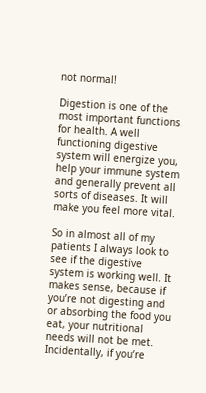not normal!

Digestion is one of the most important functions for health. A well functioning digestive system will energize you, help your immune system and generally prevent all sorts of diseases. It will make you feel more vital.

So in almost all of my patients I always look to see if the digestive system is working well. It makes sense, because if you’re not digesting and or absorbing the food you eat, your nutritional needs will not be met. Incidentally, if you’re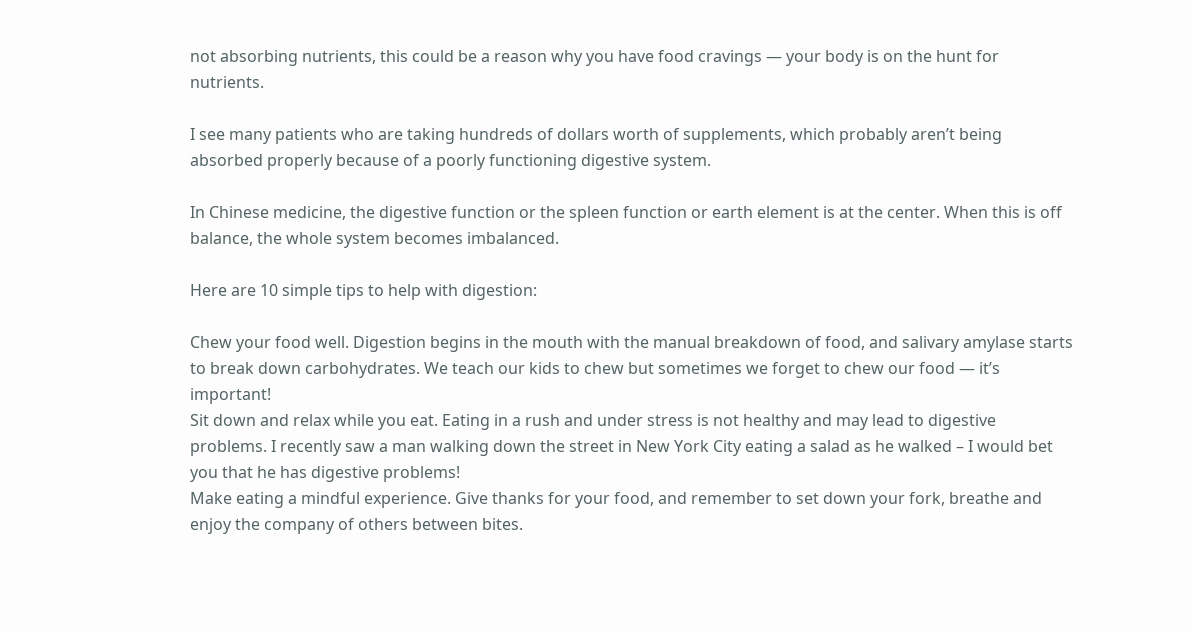not absorbing nutrients, this could be a reason why you have food cravings — your body is on the hunt for nutrients.

I see many patients who are taking hundreds of dollars worth of supplements, which probably aren’t being absorbed properly because of a poorly functioning digestive system.

In Chinese medicine, the digestive function or the spleen function or earth element is at the center. When this is off balance, the whole system becomes imbalanced.

Here are 10 simple tips to help with digestion:

Chew your food well. Digestion begins in the mouth with the manual breakdown of food, and salivary amylase starts to break down carbohydrates. We teach our kids to chew but sometimes we forget to chew our food — it’s important!
Sit down and relax while you eat. Eating in a rush and under stress is not healthy and may lead to digestive problems. I recently saw a man walking down the street in New York City eating a salad as he walked – I would bet you that he has digestive problems!
Make eating a mindful experience. Give thanks for your food, and remember to set down your fork, breathe and enjoy the company of others between bites.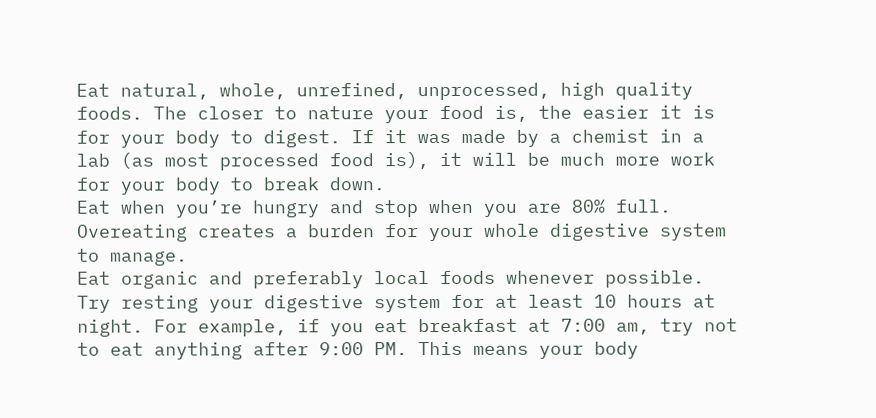Eat natural, whole, unrefined, unprocessed, high quality foods. The closer to nature your food is, the easier it is for your body to digest. If it was made by a chemist in a lab (as most processed food is), it will be much more work for your body to break down.
Eat when you’re hungry and stop when you are 80% full. Overeating creates a burden for your whole digestive system to manage.
Eat organic and preferably local foods whenever possible.
Try resting your digestive system for at least 10 hours at night. For example, if you eat breakfast at 7:00 am, try not to eat anything after 9:00 PM. This means your body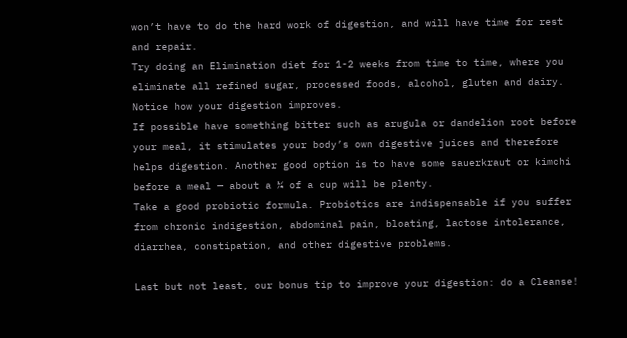won’t have to do the hard work of digestion, and will have time for rest and repair.
Try doing an Elimination diet for 1-2 weeks from time to time, where you eliminate all refined sugar, processed foods, alcohol, gluten and dairy. Notice how your digestion improves.
If possible have something bitter such as arugula or dandelion root before your meal, it stimulates your body’s own digestive juices and therefore helps digestion. Another good option is to have some sauerkraut or kimchi before a meal — about a ¼ of a cup will be plenty.
Take a good probiotic formula. Probiotics are indispensable if you suffer from chronic indigestion, abdominal pain, bloating, lactose intolerance, diarrhea, constipation, and other digestive problems.

Last but not least, our bonus tip to improve your digestion: do a Cleanse!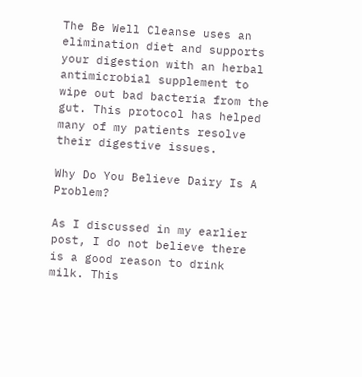The Be Well Cleanse uses an elimination diet and supports your digestion with an herbal antimicrobial supplement to wipe out bad bacteria from the gut. This protocol has helped many of my patients resolve their digestive issues.

Why Do You Believe Dairy Is A Problem?

As I discussed in my earlier post, I do not believe there is a good reason to drink milk. This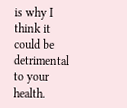is why I think it could be detrimental to your health.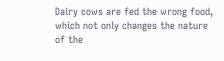Dairy cows are fed the wrong food, which not only changes the nature of the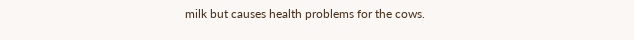milk but causes health problems for the cows.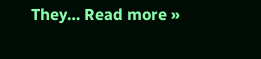They… Read more »